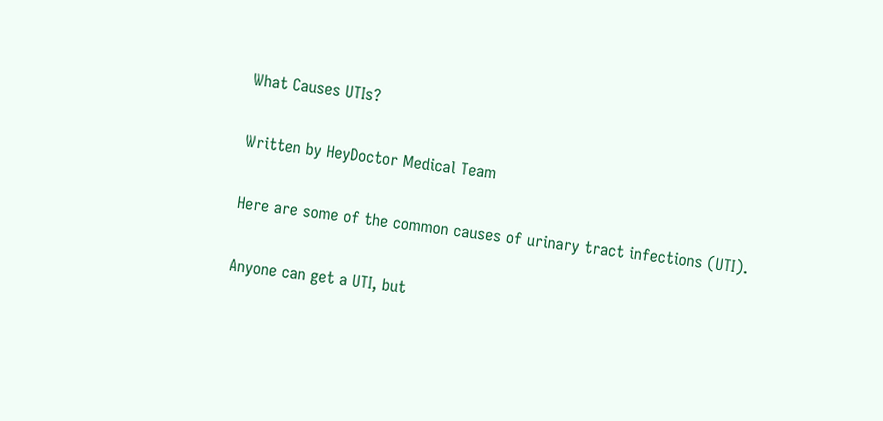What Causes UTIs?

Written by HeyDoctor Medical Team

Here are some of the common causes of urinary tract infections (UTI).

Anyone can get a UTI, but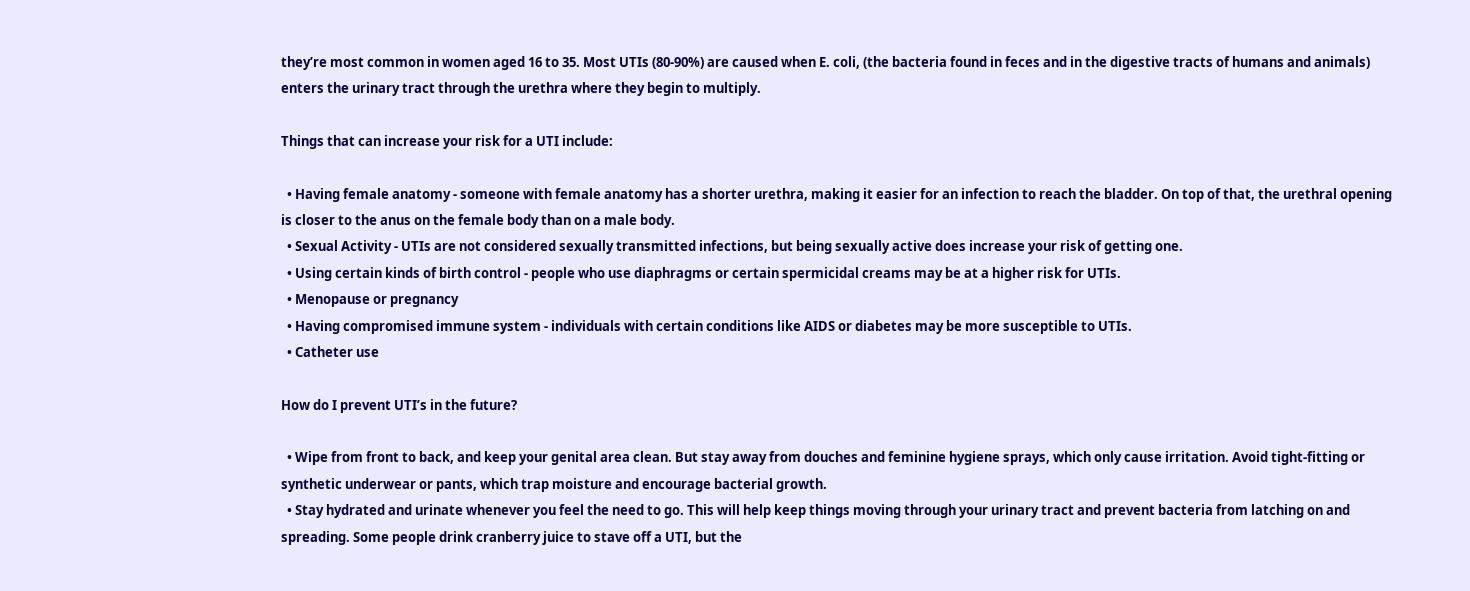they’re most common in women aged 16 to 35. Most UTIs (80-90%) are caused when E. coli, (the bacteria found in feces and in the digestive tracts of humans and animals) enters the urinary tract through the urethra where they begin to multiply.

Things that can increase your risk for a UTI include:

  • Having female anatomy - someone with female anatomy has a shorter urethra, making it easier for an infection to reach the bladder. On top of that, the urethral opening is closer to the anus on the female body than on a male body.
  • Sexual Activity - UTIs are not considered sexually transmitted infections, but being sexually active does increase your risk of getting one.
  • Using certain kinds of birth control - people who use diaphragms or certain spermicidal creams may be at a higher risk for UTIs.
  • Menopause or pregnancy
  • Having compromised immune system - individuals with certain conditions like AIDS or diabetes may be more susceptible to UTIs.
  • Catheter use

How do I prevent UTI’s in the future?

  • Wipe from front to back, and keep your genital area clean. But stay away from douches and feminine hygiene sprays, which only cause irritation. Avoid tight-fitting or synthetic underwear or pants, which trap moisture and encourage bacterial growth.
  • Stay hydrated and urinate whenever you feel the need to go. This will help keep things moving through your urinary tract and prevent bacteria from latching on and spreading. Some people drink cranberry juice to stave off a UTI, but the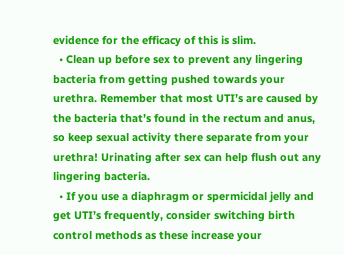evidence for the efficacy of this is slim.
  • Clean up before sex to prevent any lingering bacteria from getting pushed towards your urethra. Remember that most UTI’s are caused by the bacteria that’s found in the rectum and anus, so keep sexual activity there separate from your urethra! Urinating after sex can help flush out any lingering bacteria.
  • If you use a diaphragm or spermicidal jelly and get UTI’s frequently, consider switching birth control methods as these increase your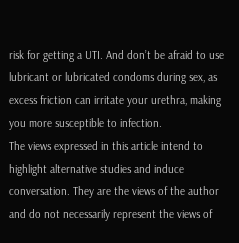risk for getting a UTI. And don’t be afraid to use lubricant or lubricated condoms during sex, as excess friction can irritate your urethra, making you more susceptible to infection.
The views expressed in this article intend to highlight alternative studies and induce conversation. They are the views of the author and do not necessarily represent the views of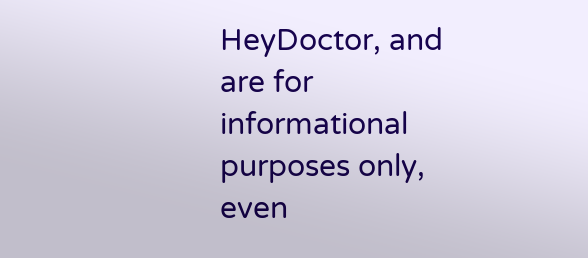HeyDoctor, and are for informational purposes only, even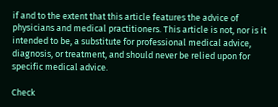if and to the extent that this article features the advice of physicians and medical practitioners. This article is not, nor is it intended to be, a substitute for professional medical advice, diagnosis, or treatment, and should never be relied upon for specific medical advice.

Check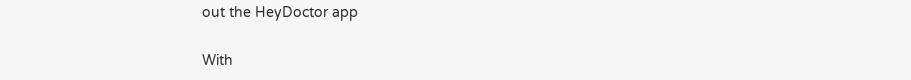out the HeyDoctor app

With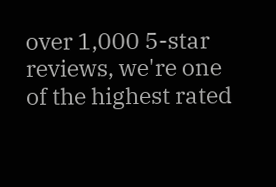over 1,000 5-star reviews, we're one of the highest rated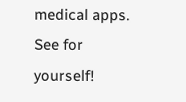medical apps. See for yourself!